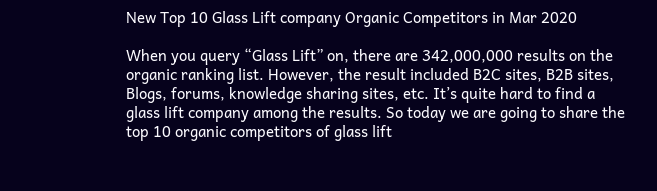New Top 10 Glass Lift company Organic Competitors in Mar 2020

When you query “Glass Lift” on, there are 342,000,000 results on the organic ranking list. However, the result included B2C sites, B2B sites, Blogs, forums, knowledge sharing sites, etc. It’s quite hard to find a glass lift company among the results. So today we are going to share the top 10 organic competitors of glass lift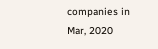companies in Mar, 2020